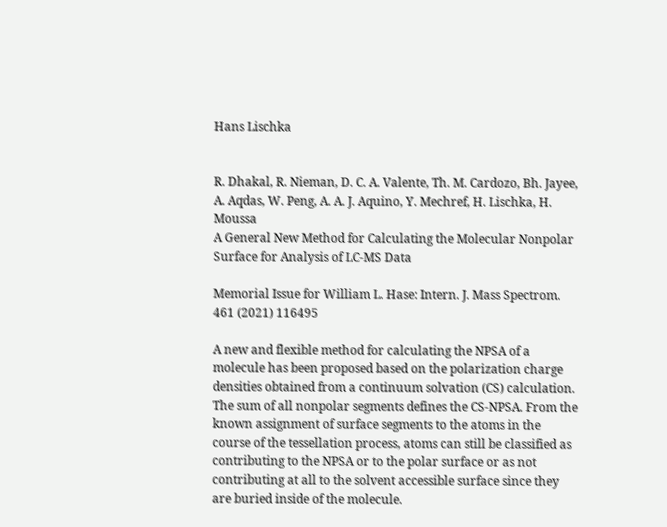Hans Lischka


R. Dhakal, R. Nieman, D. C. A. Valente, Th. M. Cardozo, Bh. Jayee, A. Aqdas, W. Peng, A. A. J. Aquino, Y. Mechref, H. Lischka, H. Moussa
A General New Method for Calculating the Molecular Nonpolar Surface for Analysis of LC-MS Data

Memorial Issue for William L. Hase: Intern. J. Mass Spectrom. 461 (2021) 116495

A new and flexible method for calculating the NPSA of a molecule has been proposed based on the polarization charge densities obtained from a continuum solvation (CS) calculation. The sum of all nonpolar segments defines the CS-NPSA. From the known assignment of surface segments to the atoms in the course of the tessellation process, atoms can still be classified as contributing to the NPSA or to the polar surface or as not contributing at all to the solvent accessible surface since they are buried inside of the molecule.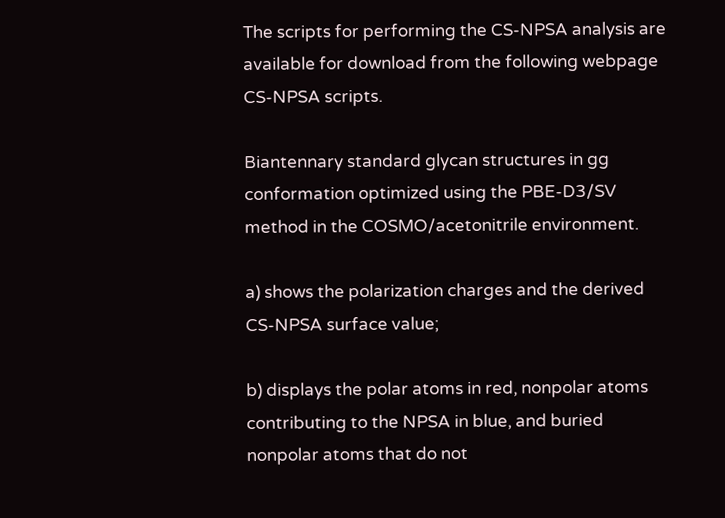The scripts for performing the CS-NPSA analysis are available for download from the following webpage CS-NPSA scripts.

Biantennary standard glycan structures in gg conformation optimized using the PBE-D3/SV method in the COSMO/acetonitrile environment.

a) shows the polarization charges and the derived CS-NPSA surface value;

b) displays the polar atoms in red, nonpolar atoms contributing to the NPSA in blue, and buried nonpolar atoms that do not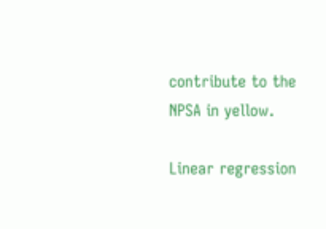contribute to the NPSA in yellow.

Linear regression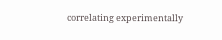correlating experimentally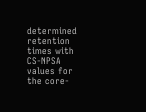determined retention times with CS-NPSA values for the core-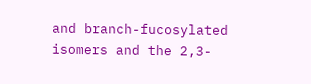and branch-fucosylated isomers and the 2,3-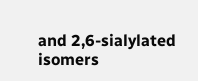and 2,6-sialylated isomers